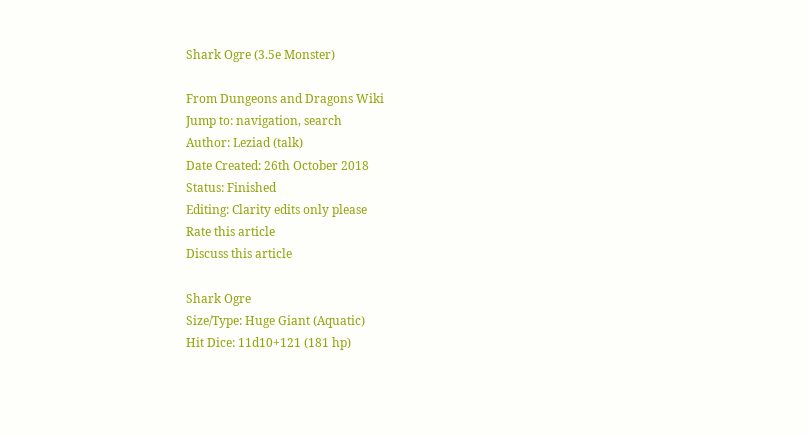Shark Ogre (3.5e Monster)

From Dungeons and Dragons Wiki
Jump to: navigation, search
Author: Leziad (talk)
Date Created: 26th October 2018
Status: Finished
Editing: Clarity edits only please
Rate this article
Discuss this article

Shark Ogre
Size/Type: Huge Giant (Aquatic)
Hit Dice: 11d10+121 (181 hp)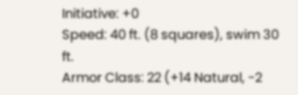Initiative: +0
Speed: 40 ft. (8 squares), swim 30 ft.
Armor Class: 22 (+14 Natural, -2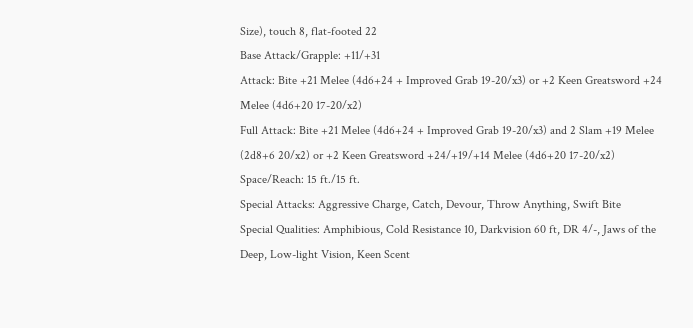Size), touch 8, flat-footed 22
Base Attack/Grapple: +11/+31
Attack: Bite +21 Melee (4d6+24 + Improved Grab 19-20/x3) or +2 Keen Greatsword +24 Melee (4d6+20 17-20/x2)
Full Attack: Bite +21 Melee (4d6+24 + Improved Grab 19-20/x3) and 2 Slam +19 Melee (2d8+6 20/x2) or +2 Keen Greatsword +24/+19/+14 Melee (4d6+20 17-20/x2)
Space/Reach: 15 ft./15 ft.
Special Attacks: Aggressive Charge, Catch, Devour, Throw Anything, Swift Bite
Special Qualities: Amphibious, Cold Resistance 10, Darkvision 60 ft, DR 4/-, Jaws of the Deep, Low-light Vision, Keen Scent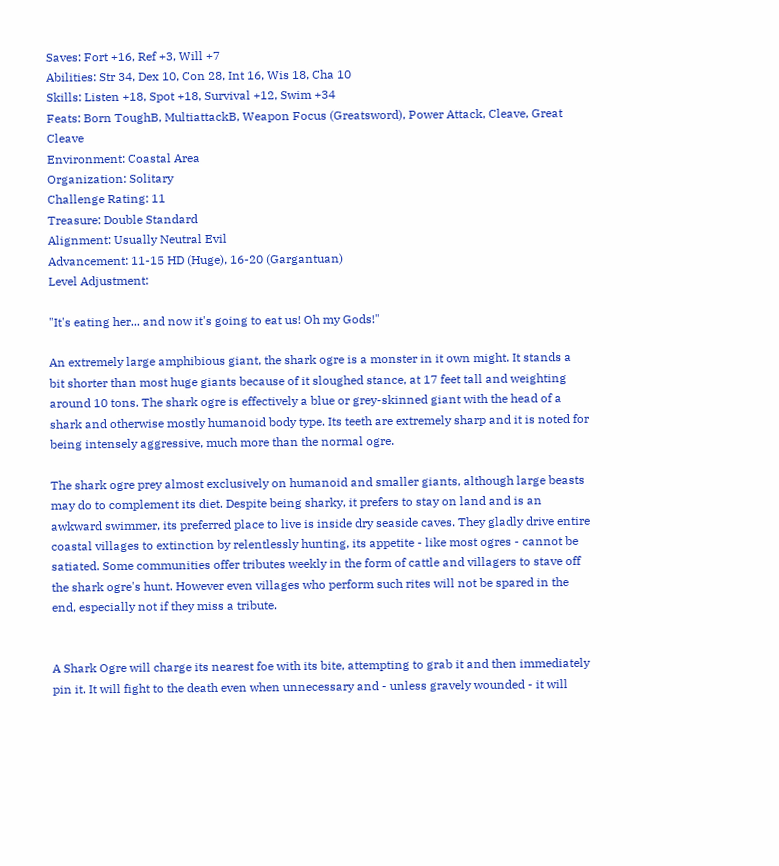Saves: Fort +16, Ref +3, Will +7
Abilities: Str 34, Dex 10, Con 28, Int 16, Wis 18, Cha 10
Skills: Listen +18, Spot +18, Survival +12, Swim +34
Feats: Born ToughB, MultiattackB, Weapon Focus (Greatsword), Power Attack, Cleave, Great Cleave
Environment: Coastal Area
Organization: Solitary
Challenge Rating: 11
Treasure: Double Standard
Alignment: Usually Neutral Evil
Advancement: 11-15 HD (Huge), 16-20 (Gargantuan)
Level Adjustment:

"It's eating her... and now it's going to eat us! Oh my Gods!"

An extremely large amphibious giant, the shark ogre is a monster in it own might. It stands a bit shorter than most huge giants because of it sloughed stance, at 17 feet tall and weighting around 10 tons. The shark ogre is effectively a blue or grey-skinned giant with the head of a shark and otherwise mostly humanoid body type. Its teeth are extremely sharp and it is noted for being intensely aggressive, much more than the normal ogre.

The shark ogre prey almost exclusively on humanoid and smaller giants, although large beasts may do to complement its diet. Despite being sharky, it prefers to stay on land and is an awkward swimmer, its preferred place to live is inside dry seaside caves. They gladly drive entire coastal villages to extinction by relentlessly hunting, its appetite - like most ogres - cannot be satiated. Some communities offer tributes weekly in the form of cattle and villagers to stave off the shark ogre's hunt. However even villages who perform such rites will not be spared in the end, especially not if they miss a tribute.


A Shark Ogre will charge its nearest foe with its bite, attempting to grab it and then immediately pin it. It will fight to the death even when unnecessary and - unless gravely wounded - it will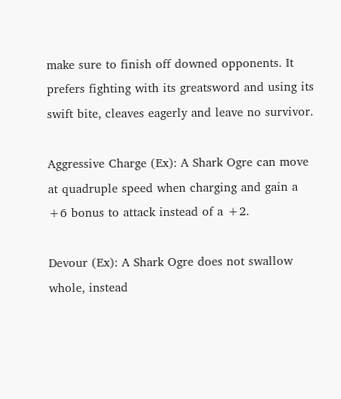make sure to finish off downed opponents. It prefers fighting with its greatsword and using its swift bite, cleaves eagerly and leave no survivor.

Aggressive Charge (Ex): A Shark Ogre can move at quadruple speed when charging and gain a +6 bonus to attack instead of a +2.

Devour (Ex): A Shark Ogre does not swallow whole, instead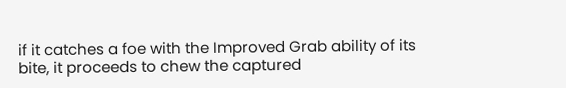if it catches a foe with the Improved Grab ability of its bite, it proceeds to chew the captured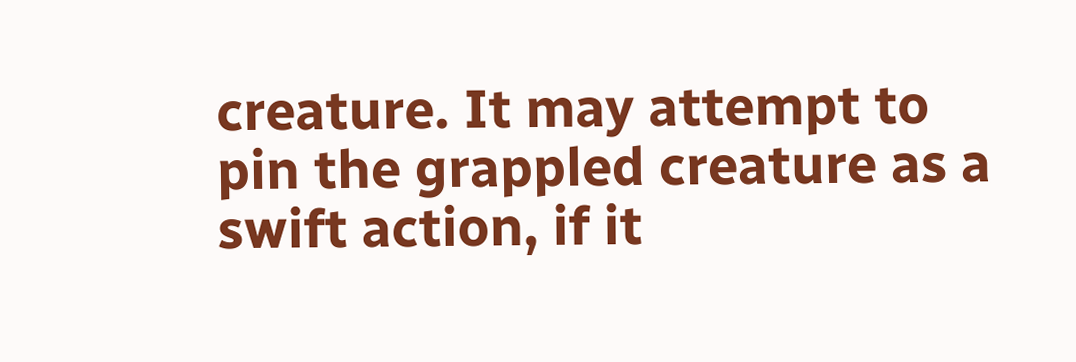creature. It may attempt to pin the grappled creature as a swift action, if it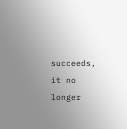succeeds, it no longer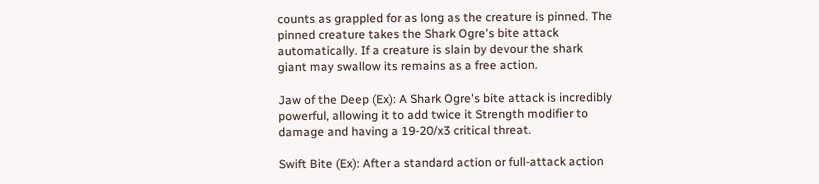counts as grappled for as long as the creature is pinned. The pinned creature takes the Shark Ogre's bite attack automatically. If a creature is slain by devour the shark giant may swallow its remains as a free action.

Jaw of the Deep (Ex): A Shark Ogre's bite attack is incredibly powerful, allowing it to add twice it Strength modifier to damage and having a 19-20/x3 critical threat.

Swift Bite (Ex): After a standard action or full-attack action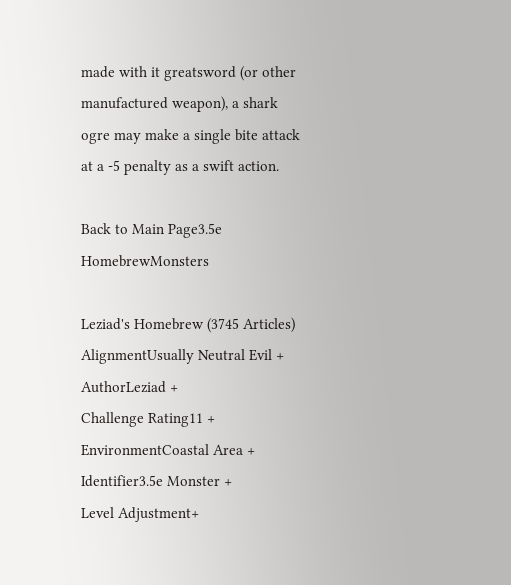made with it greatsword (or other manufactured weapon), a shark ogre may make a single bite attack at a -5 penalty as a swift action.

Back to Main Page3.5e HomebrewMonsters

Leziad's Homebrew (3745 Articles)
AlignmentUsually Neutral Evil +
AuthorLeziad +
Challenge Rating11 +
EnvironmentCoastal Area +
Identifier3.5e Monster +
Level Adjustment+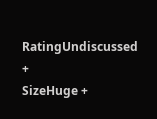RatingUndiscussed +
SizeHuge +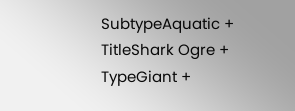SubtypeAquatic +
TitleShark Ogre +
TypeGiant +